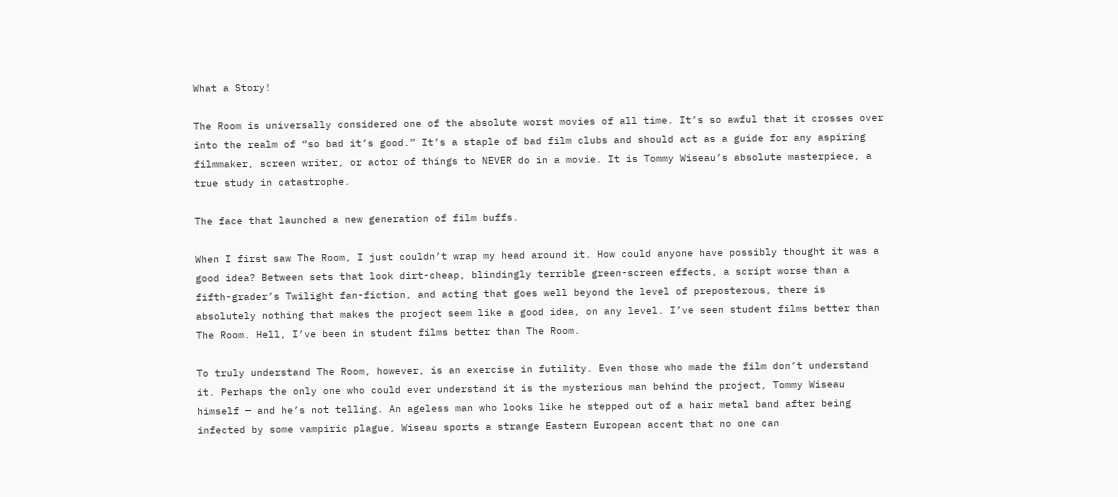What a Story!

The Room is universally considered one of the absolute worst movies of all time. It’s so awful that it crosses over into the realm of “so bad it’s good.” It’s a staple of bad film clubs and should act as a guide for any aspiring filmmaker, screen writer, or actor of things to NEVER do in a movie. It is Tommy Wiseau’s absolute masterpiece, a true study in catastrophe.

The face that launched a new generation of film buffs.

When I first saw The Room, I just couldn’t wrap my head around it. How could anyone have possibly thought it was a good idea? Between sets that look dirt-cheap, blindingly terrible green-screen effects, a script worse than a fifth-grader’s Twilight fan-fiction, and acting that goes well beyond the level of preposterous, there is absolutely nothing that makes the project seem like a good idea, on any level. I’ve seen student films better than The Room. Hell, I’ve been in student films better than The Room.

To truly understand The Room, however, is an exercise in futility. Even those who made the film don’t understand it. Perhaps the only one who could ever understand it is the mysterious man behind the project, Tommy Wiseau himself — and he’s not telling. An ageless man who looks like he stepped out of a hair metal band after being infected by some vampiric plague, Wiseau sports a strange Eastern European accent that no one can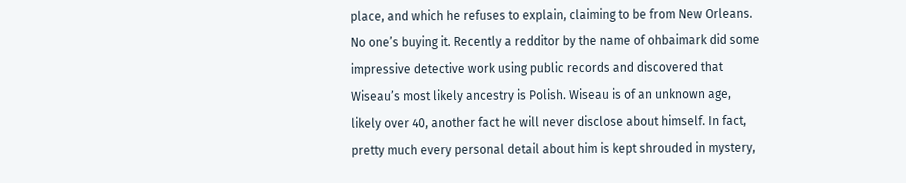place, and which he refuses to explain, claiming to be from New Orleans. No one’s buying it. Recently a redditor by the name of ohbaimark did some impressive detective work using public records and discovered that Wiseau’s most likely ancestry is Polish. Wiseau is of an unknown age, likely over 40, another fact he will never disclose about himself. In fact, pretty much every personal detail about him is kept shrouded in mystery,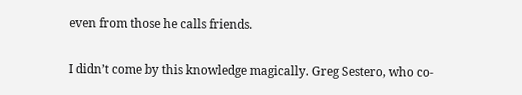even from those he calls friends.

I didn’t come by this knowledge magically. Greg Sestero, who co-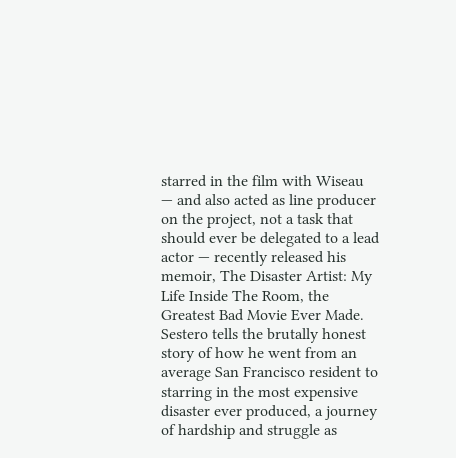starred in the film with Wiseau — and also acted as line producer on the project, not a task that should ever be delegated to a lead actor — recently released his memoir, The Disaster Artist: My Life Inside The Room, the Greatest Bad Movie Ever Made. Sestero tells the brutally honest story of how he went from an average San Francisco resident to starring in the most expensive disaster ever produced, a journey of hardship and struggle as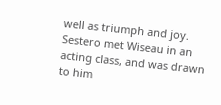well as triumph and joy. Sestero met Wiseau in an acting class, and was drawn to him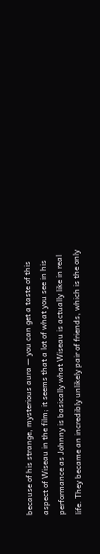because of his strange, mysterious aura — you can get a taste of this aspect of Wiseau in the film; it seems that a lot of what you see in his performance as Johnny is basically what Wiseau is actually like in real life. They became an incredibly unlikely pair of friends, which is the only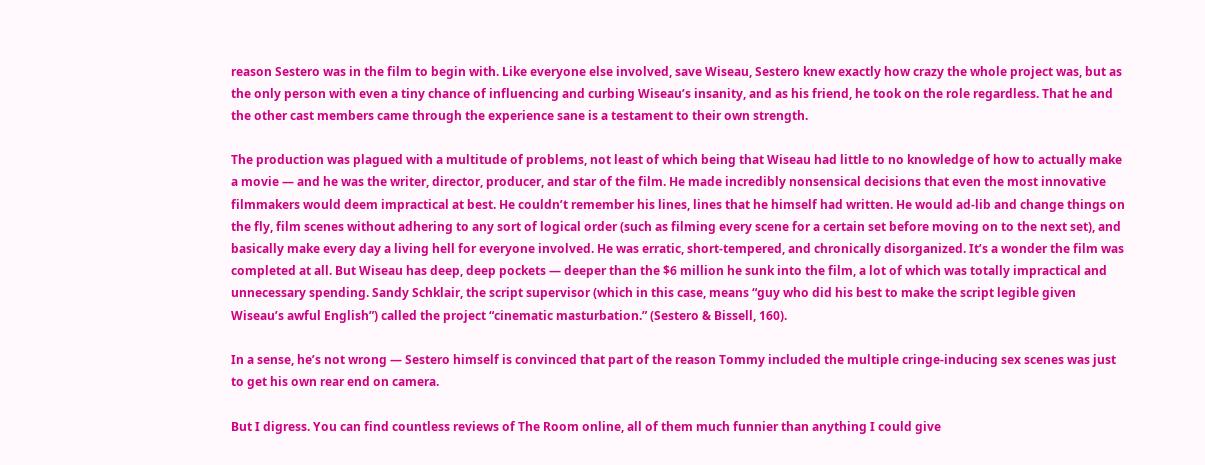reason Sestero was in the film to begin with. Like everyone else involved, save Wiseau, Sestero knew exactly how crazy the whole project was, but as the only person with even a tiny chance of influencing and curbing Wiseau’s insanity, and as his friend, he took on the role regardless. That he and the other cast members came through the experience sane is a testament to their own strength.

The production was plagued with a multitude of problems, not least of which being that Wiseau had little to no knowledge of how to actually make a movie — and he was the writer, director, producer, and star of the film. He made incredibly nonsensical decisions that even the most innovative filmmakers would deem impractical at best. He couldn’t remember his lines, lines that he himself had written. He would ad-lib and change things on the fly, film scenes without adhering to any sort of logical order (such as filming every scene for a certain set before moving on to the next set), and basically make every day a living hell for everyone involved. He was erratic, short-tempered, and chronically disorganized. It’s a wonder the film was completed at all. But Wiseau has deep, deep pockets — deeper than the $6 million he sunk into the film, a lot of which was totally impractical and unnecessary spending. Sandy Schklair, the script supervisor (which in this case, means “guy who did his best to make the script legible given Wiseau’s awful English”) called the project “cinematic masturbation.” (Sestero & Bissell, 160).

In a sense, he’s not wrong — Sestero himself is convinced that part of the reason Tommy included the multiple cringe-inducing sex scenes was just to get his own rear end on camera.

But I digress. You can find countless reviews of The Room online, all of them much funnier than anything I could give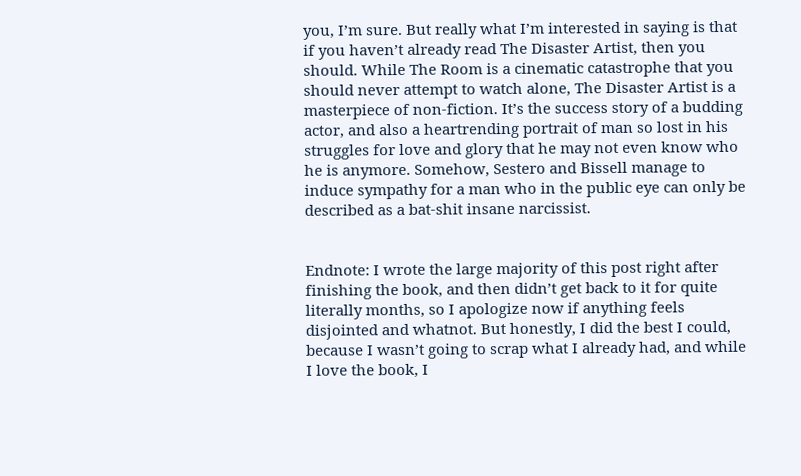you, I’m sure. But really what I’m interested in saying is that if you haven’t already read The Disaster Artist, then you should. While The Room is a cinematic catastrophe that you should never attempt to watch alone, The Disaster Artist is a masterpiece of non-fiction. It’s the success story of a budding actor, and also a heartrending portrait of man so lost in his struggles for love and glory that he may not even know who he is anymore. Somehow, Sestero and Bissell manage to induce sympathy for a man who in the public eye can only be described as a bat-shit insane narcissist.


Endnote: I wrote the large majority of this post right after finishing the book, and then didn’t get back to it for quite literally months, so I apologize now if anything feels disjointed and whatnot. But honestly, I did the best I could, because I wasn’t going to scrap what I already had, and while I love the book, I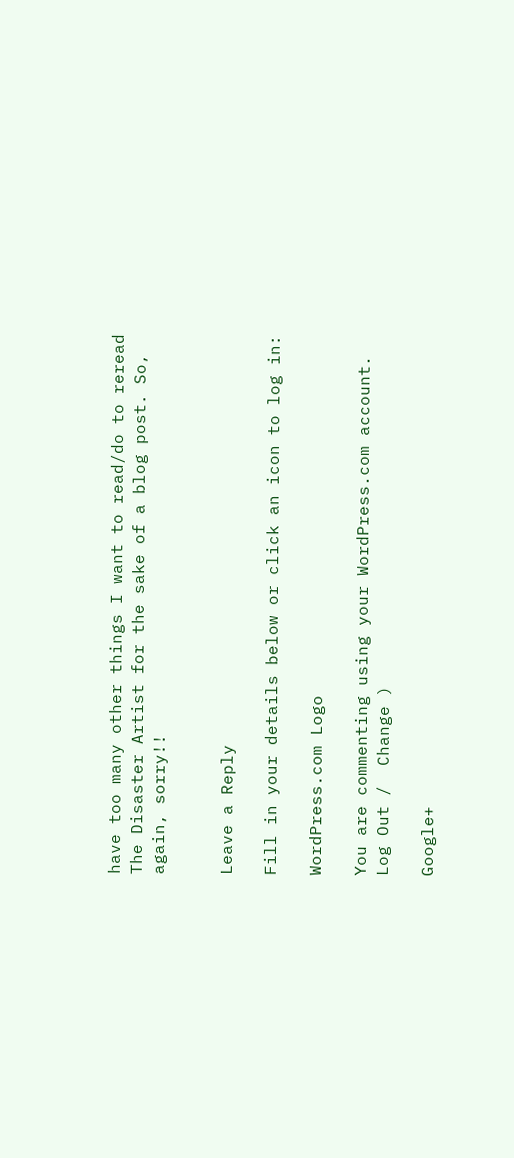have too many other things I want to read/do to reread The Disaster Artist for the sake of a blog post. So, again, sorry!!


Leave a Reply

Fill in your details below or click an icon to log in:

WordPress.com Logo

You are commenting using your WordPress.com account. Log Out /  Change )

Google+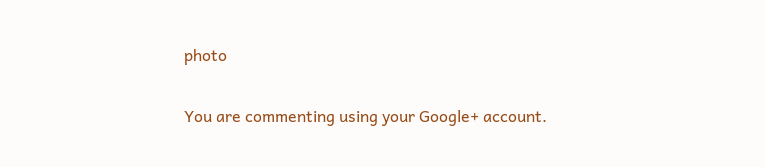photo

You are commenting using your Google+ account.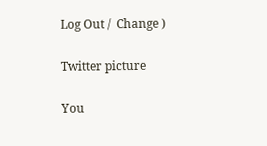Log Out /  Change )

Twitter picture

You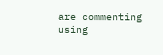are commenting using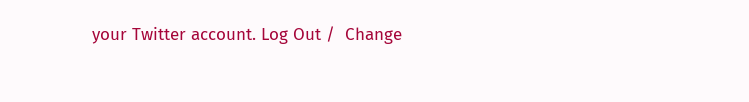your Twitter account. Log Out /  Change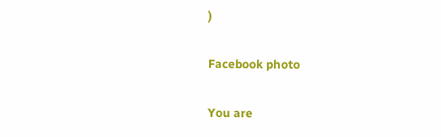)

Facebook photo

You are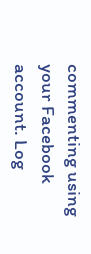commenting using your Facebook account. Log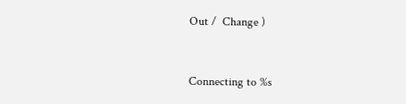Out /  Change )


Connecting to %s